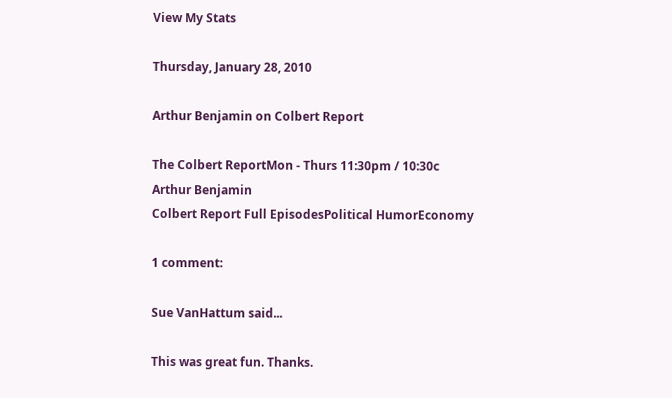View My Stats

Thursday, January 28, 2010

Arthur Benjamin on Colbert Report

The Colbert ReportMon - Thurs 11:30pm / 10:30c
Arthur Benjamin
Colbert Report Full EpisodesPolitical HumorEconomy

1 comment:

Sue VanHattum said...

This was great fun. Thanks.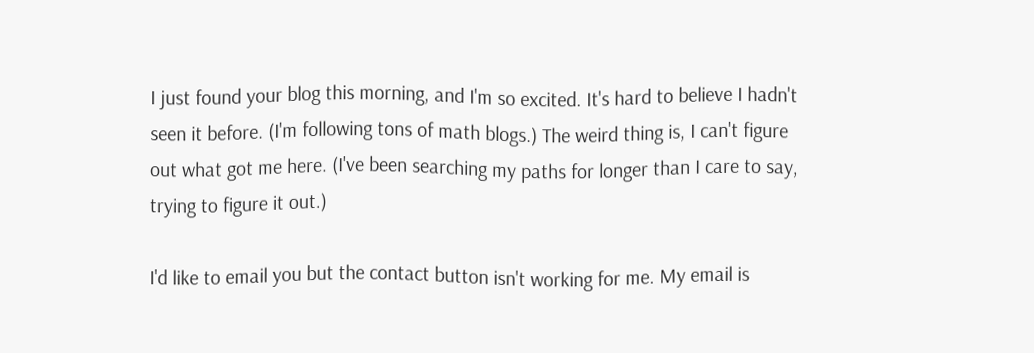I just found your blog this morning, and I'm so excited. It's hard to believe I hadn't seen it before. (I'm following tons of math blogs.) The weird thing is, I can't figure out what got me here. (I've been searching my paths for longer than I care to say, trying to figure it out.)

I'd like to email you but the contact button isn't working for me. My email is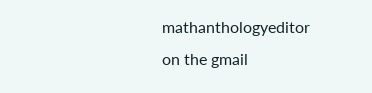mathanthologyeditor on the gmail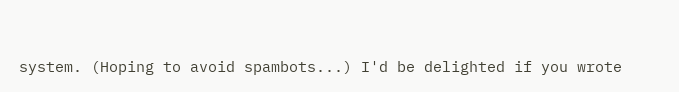system. (Hoping to avoid spambots...) I'd be delighted if you wrote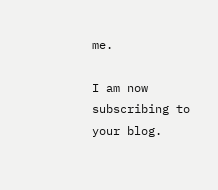me.

I am now subscribing to your blog.